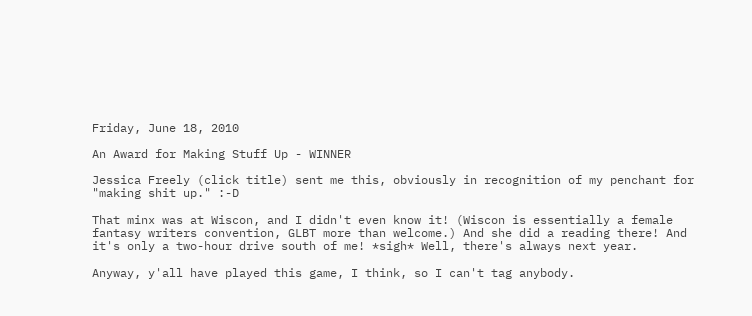Friday, June 18, 2010

An Award for Making Stuff Up - WINNER

Jessica Freely (click title) sent me this, obviously in recognition of my penchant for "making shit up." :-D

That minx was at Wiscon, and I didn't even know it! (Wiscon is essentially a female fantasy writers convention, GLBT more than welcome.) And she did a reading there! And it's only a two-hour drive south of me! *sigh* Well, there's always next year.

Anyway, y'all have played this game, I think, so I can't tag anybody.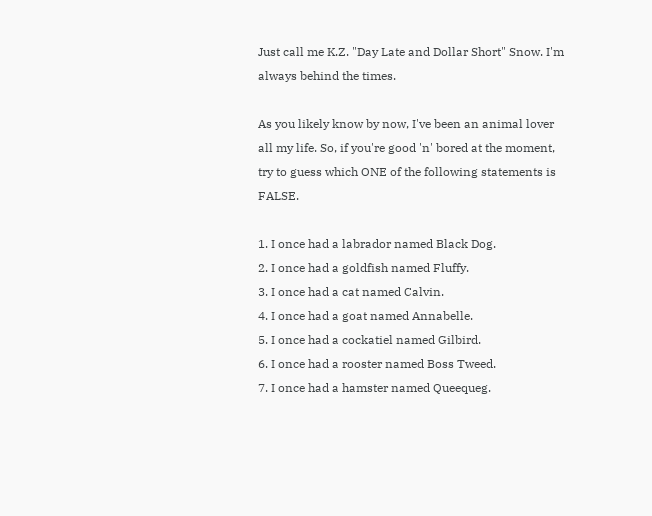Just call me K.Z. "Day Late and Dollar Short" Snow. I'm always behind the times.

As you likely know by now, I've been an animal lover all my life. So, if you're good 'n' bored at the moment, try to guess which ONE of the following statements is FALSE.

1. I once had a labrador named Black Dog.
2. I once had a goldfish named Fluffy.
3. I once had a cat named Calvin.
4. I once had a goat named Annabelle.
5. I once had a cockatiel named Gilbird.
6. I once had a rooster named Boss Tweed.
7. I once had a hamster named Queequeg.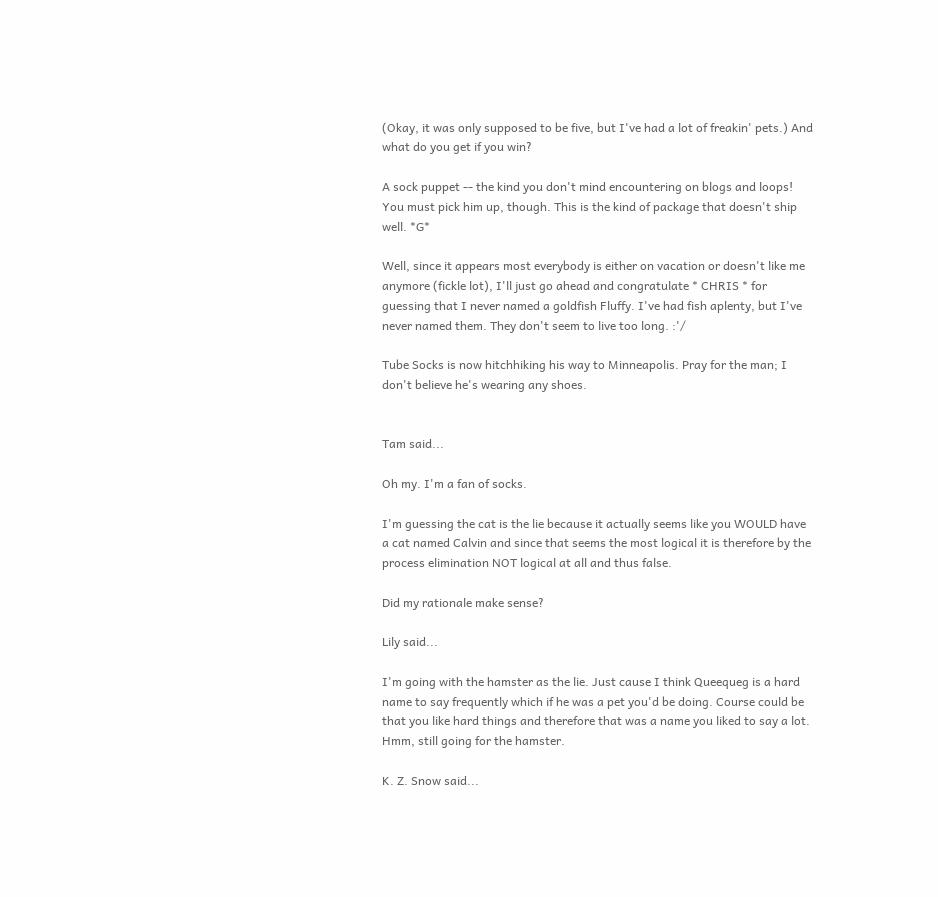(Okay, it was only supposed to be five, but I've had a lot of freakin' pets.) And what do you get if you win?

A sock puppet -- the kind you don't mind encountering on blogs and loops! You must pick him up, though. This is the kind of package that doesn't ship well. *G*

Well, since it appears most everybody is either on vacation or doesn't like me anymore (fickle lot), I'll just go ahead and congratulate * CHRIS * for guessing that I never named a goldfish Fluffy. I've had fish aplenty, but I've never named them. They don't seem to live too long. :'/

Tube Socks is now hitchhiking his way to Minneapolis. Pray for the man; I don't believe he's wearing any shoes.


Tam said...

Oh my. I'm a fan of socks.

I'm guessing the cat is the lie because it actually seems like you WOULD have a cat named Calvin and since that seems the most logical it is therefore by the process elimination NOT logical at all and thus false.

Did my rationale make sense?

Lily said...

I'm going with the hamster as the lie. Just cause I think Queequeg is a hard name to say frequently which if he was a pet you'd be doing. Course could be that you like hard things and therefore that was a name you liked to say a lot. Hmm, still going for the hamster.

K. Z. Snow said...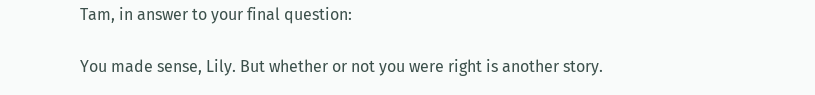Tam, in answer to your final question:

You made sense, Lily. But whether or not you were right is another story.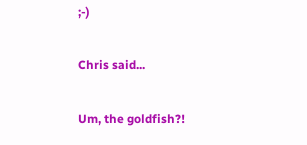;-)

Chris said...

Um, the goldfish?!